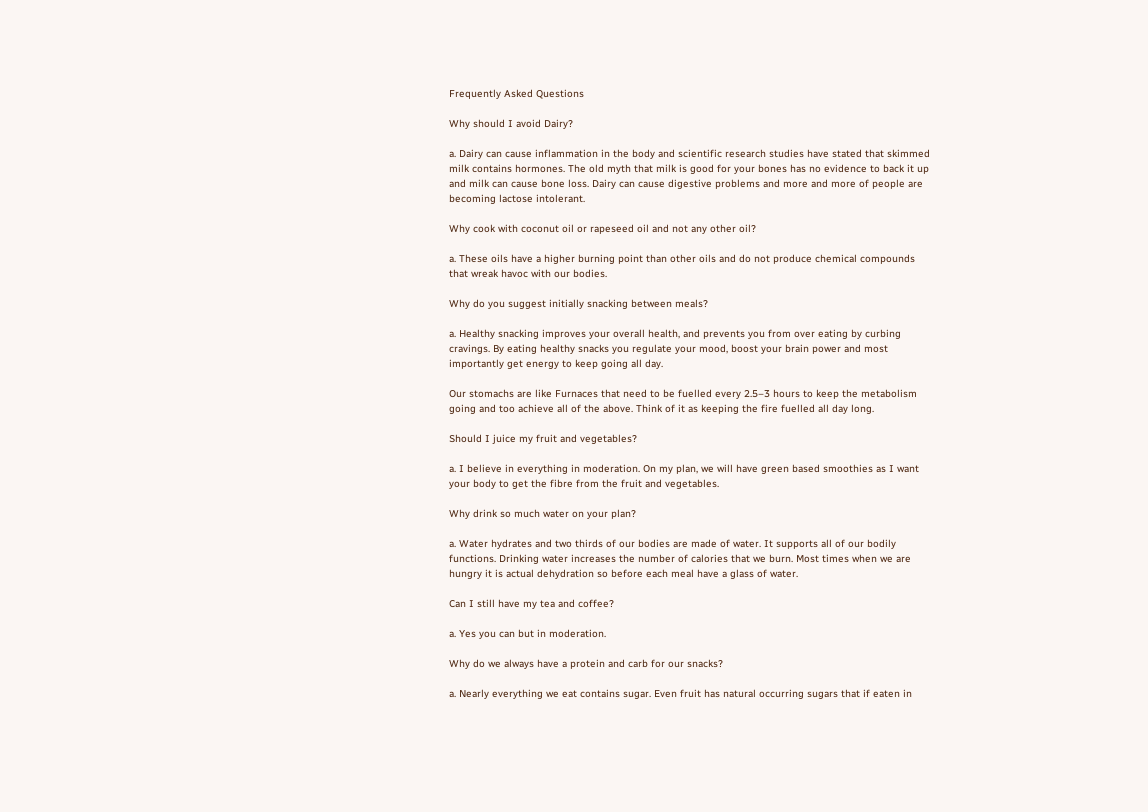Frequently Asked Questions

Why should I avoid Dairy?

a. Dairy can cause inflammation in the body and scientific research studies have stated that skimmed milk contains hormones. The old myth that milk is good for your bones has no evidence to back it up and milk can cause bone loss. Dairy can cause digestive problems and more and more of people are becoming lactose intolerant.

Why cook with coconut oil or rapeseed oil and not any other oil?

a. These oils have a higher burning point than other oils and do not produce chemical compounds that wreak havoc with our bodies.

Why do you suggest initially snacking between meals?

a. Healthy snacking improves your overall health, and prevents you from over eating by curbing cravings. By eating healthy snacks you regulate your mood, boost your brain power and most importantly get energy to keep going all day.

Our stomachs are like Furnaces that need to be fuelled every 2.5–3 hours to keep the metabolism going and too achieve all of the above. Think of it as keeping the fire fuelled all day long.

Should I juice my fruit and vegetables?

a. I believe in everything in moderation. On my plan, we will have green based smoothies as I want your body to get the fibre from the fruit and vegetables.

Why drink so much water on your plan?

a. Water hydrates and two thirds of our bodies are made of water. It supports all of our bodily functions. Drinking water increases the number of calories that we burn. Most times when we are hungry it is actual dehydration so before each meal have a glass of water.

Can I still have my tea and coffee?

a. Yes you can but in moderation.

Why do we always have a protein and carb for our snacks?

a. Nearly everything we eat contains sugar. Even fruit has natural occurring sugars that if eaten in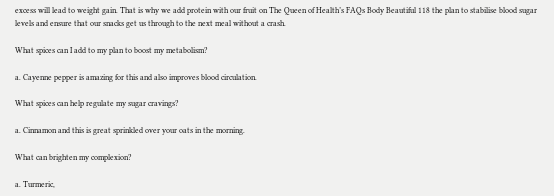excess will lead to weight gain. That is why we add protein with our fruit on The Queen of Health’s FAQs Body Beautiful 118 the plan to stabilise blood sugar levels and ensure that our snacks get us through to the next meal without a crash.

What spices can I add to my plan to boost my metabolism?

a. Cayenne pepper is amazing for this and also improves blood circulation.

What spices can help regulate my sugar cravings?

a. Cinnamon and this is great sprinkled over your oats in the morning.

What can brighten my complexion?

a. Turmeric,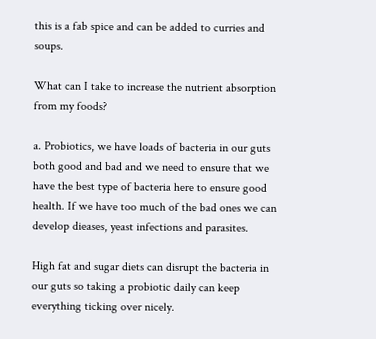this is a fab spice and can be added to curries and soups.

What can I take to increase the nutrient absorption from my foods?

a. Probiotics, we have loads of bacteria in our guts both good and bad and we need to ensure that we have the best type of bacteria here to ensure good health. If we have too much of the bad ones we can develop dieases, yeast infections and parasites.

High fat and sugar diets can disrupt the bacteria in our guts so taking a probiotic daily can keep everything ticking over nicely.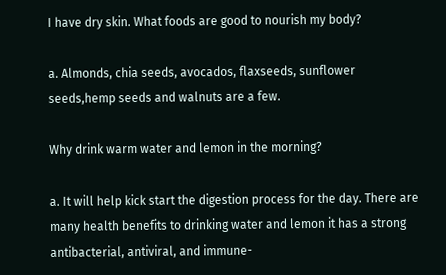I have dry skin. What foods are good to nourish my body?

a. Almonds, chia seeds, avocados, flaxseeds, sunflower seeds,hemp seeds and walnuts are a few.

Why drink warm water and lemon in the morning?

a. It will help kick start the digestion process for the day. There are many health benefits to drinking water and lemon it has a strong antibacterial, antiviral, and immune-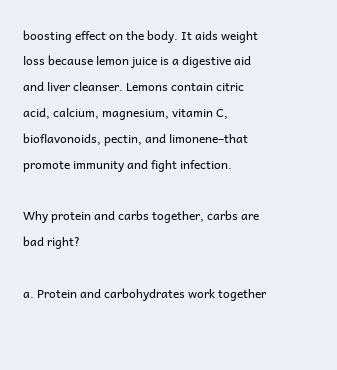boosting effect on the body. It aids weight loss because lemon juice is a digestive aid and liver cleanser. Lemons contain citric acid, calcium, magnesium, vitamin C, bioflavonoids, pectin, and limonene–that promote immunity and fight infection.

Why protein and carbs together, carbs are bad right?

a. Protein and carbohydrates work together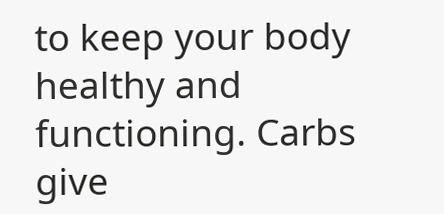to keep your body healthy and functioning. Carbs give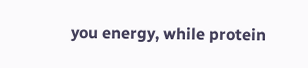you energy, while protein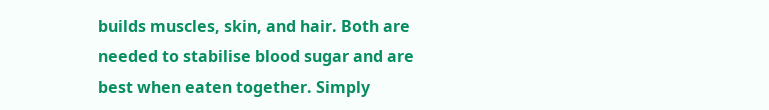builds muscles, skin, and hair. Both are needed to stabilise blood sugar and are best when eaten together. Simply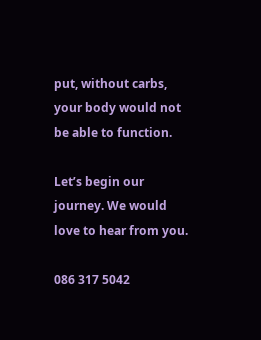put, without carbs, your body would not be able to function.

Let’s begin our journey. We would love to hear from you.

086 317 5042